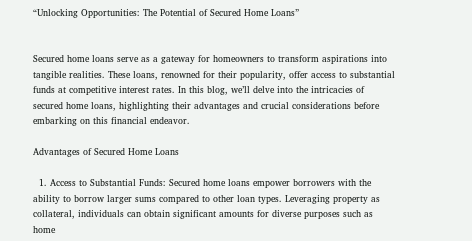“Unlocking Opportunities: The Potential of Secured Home Loans”


Secured home loans serve as a gateway for homeowners to transform aspirations into tangible realities. These loans, renowned for their popularity, offer access to substantial funds at competitive interest rates. In this blog, we’ll delve into the intricacies of secured home loans, highlighting their advantages and crucial considerations before embarking on this financial endeavor.

Advantages of Secured Home Loans

  1. Access to Substantial Funds: Secured home loans empower borrowers with the ability to borrow larger sums compared to other loan types. Leveraging property as collateral, individuals can obtain significant amounts for diverse purposes such as home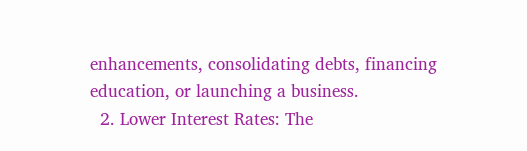enhancements, consolidating debts, financing education, or launching a business.
  2. Lower Interest Rates: The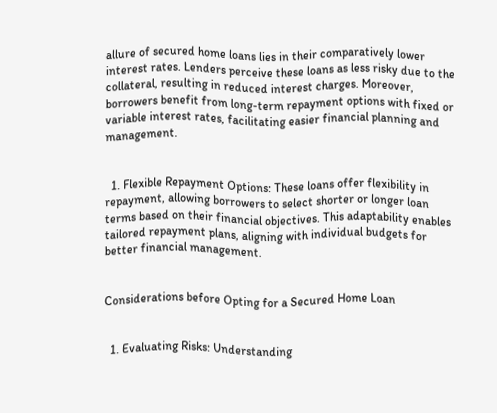allure of secured home loans lies in their comparatively lower interest rates. Lenders perceive these loans as less risky due to the collateral, resulting in reduced interest charges. Moreover, borrowers benefit from long-term repayment options with fixed or variable interest rates, facilitating easier financial planning and management.


  1. Flexible Repayment Options: These loans offer flexibility in repayment, allowing borrowers to select shorter or longer loan terms based on their financial objectives. This adaptability enables tailored repayment plans, aligning with individual budgets for better financial management.


Considerations before Opting for a Secured Home Loan


  1. Evaluating Risks: Understanding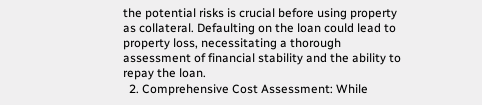the potential risks is crucial before using property as collateral. Defaulting on the loan could lead to property loss, necessitating a thorough assessment of financial stability and the ability to repay the loan.
  2. Comprehensive Cost Assessment: While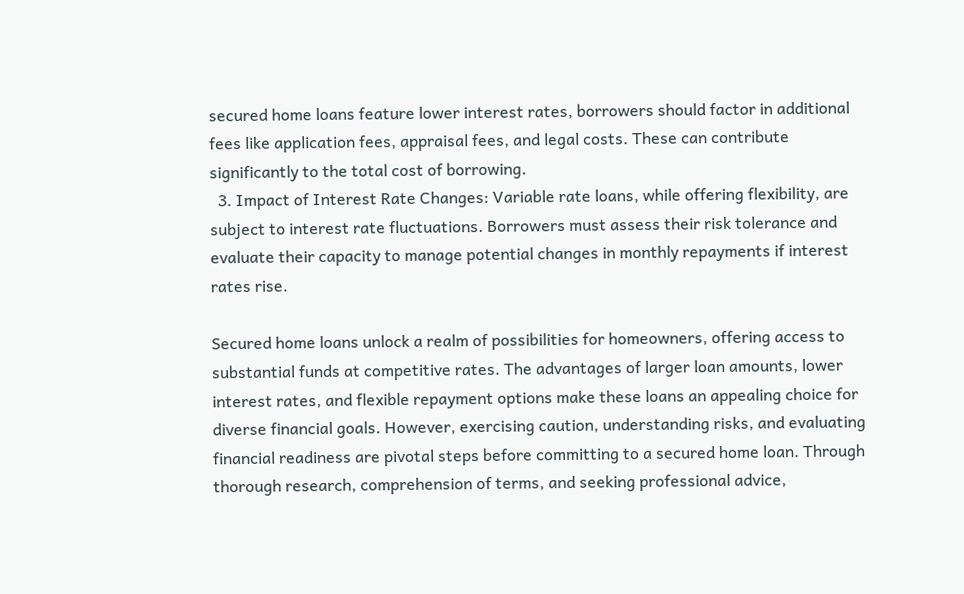secured home loans feature lower interest rates, borrowers should factor in additional fees like application fees, appraisal fees, and legal costs. These can contribute significantly to the total cost of borrowing.
  3. Impact of Interest Rate Changes: Variable rate loans, while offering flexibility, are subject to interest rate fluctuations. Borrowers must assess their risk tolerance and evaluate their capacity to manage potential changes in monthly repayments if interest rates rise.

Secured home loans unlock a realm of possibilities for homeowners, offering access to substantial funds at competitive rates. The advantages of larger loan amounts, lower interest rates, and flexible repayment options make these loans an appealing choice for diverse financial goals. However, exercising caution, understanding risks, and evaluating financial readiness are pivotal steps before committing to a secured home loan. Through thorough research, comprehension of terms, and seeking professional advice,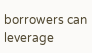borrowers can leverage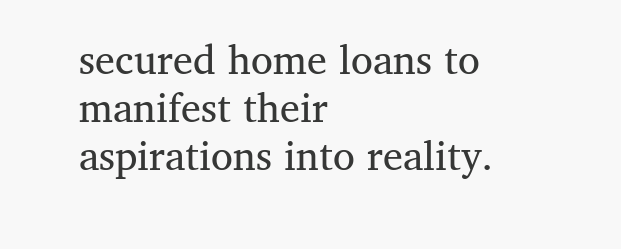secured home loans to manifest their aspirations into reality.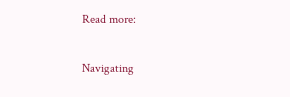Read more:

Navigating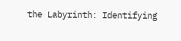the Labyrinth: Identifying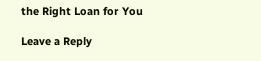the Right Loan for You

Leave a Reply